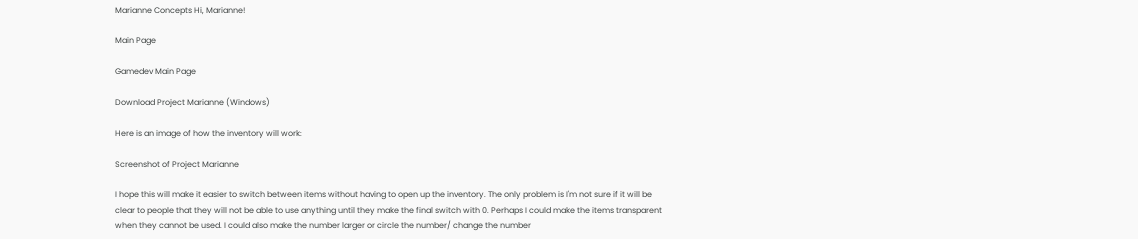Marianne Concepts Hi, Marianne!

Main Page

Gamedev Main Page

Download Project Marianne (Windows)

Here is an image of how the inventory will work:

Screenshot of Project Marianne

I hope this will make it easier to switch between items without having to open up the inventory. The only problem is I'm not sure if it will be clear to people that they will not be able to use anything until they make the final switch with 0. Perhaps I could make the items transparent when they cannot be used. I could also make the number larger or circle the number/ change the number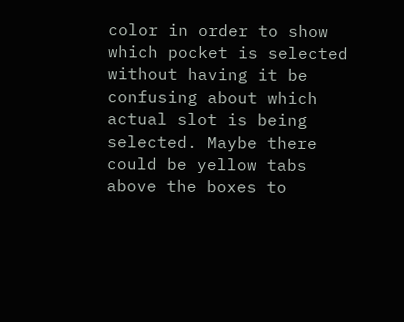color in order to show which pocket is selected without having it be confusing about which actual slot is being selected. Maybe there could be yellow tabs above the boxes to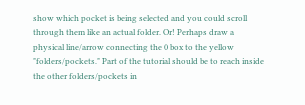show which pocket is being selected and you could scroll through them like an actual folder. Or! Perhaps draw a physical line/arrow connecting the 0 box to the yellow "folders/pockets." Part of the tutorial should be to reach inside the other folders/pockets in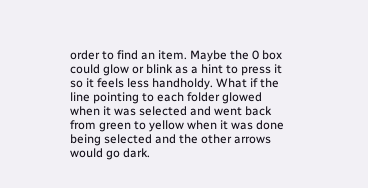order to find an item. Maybe the 0 box could glow or blink as a hint to press it so it feels less handholdy. What if the line pointing to each folder glowed when it was selected and went back from green to yellow when it was done being selected and the other arrows would go dark.